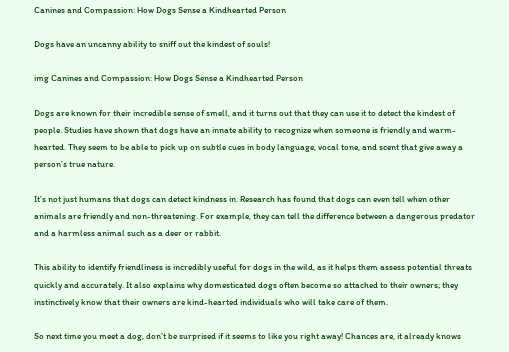Canines and Compassion: How Dogs Sense a Kindhearted Person

Dogs have an uncanny ability to sniff out the kindest of souls!

img Canines and Compassion: How Dogs Sense a Kindhearted Person

Dogs are known for their incredible sense of smell, and it turns out that they can use it to detect the kindest of people. Studies have shown that dogs have an innate ability to recognize when someone is friendly and warm-hearted. They seem to be able to pick up on subtle cues in body language, vocal tone, and scent that give away a person’s true nature.

It’s not just humans that dogs can detect kindness in. Research has found that dogs can even tell when other animals are friendly and non-threatening. For example, they can tell the difference between a dangerous predator and a harmless animal such as a deer or rabbit.

This ability to identify friendliness is incredibly useful for dogs in the wild, as it helps them assess potential threats quickly and accurately. It also explains why domesticated dogs often become so attached to their owners; they instinctively know that their owners are kind-hearted individuals who will take care of them.

So next time you meet a dog, don’t be surprised if it seems to like you right away! Chances are, it already knows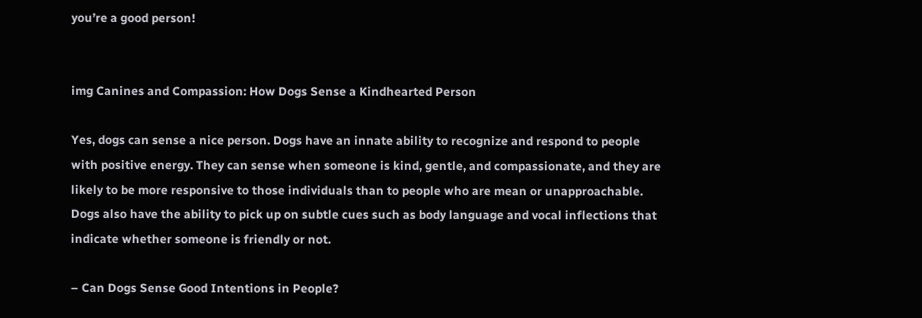you’re a good person!


img Canines and Compassion: How Dogs Sense a Kindhearted Person

Yes, dogs can sense a nice person. Dogs have an innate ability to recognize and respond to people with positive energy. They can sense when someone is kind, gentle, and compassionate, and they are likely to be more responsive to those individuals than to people who are mean or unapproachable. Dogs also have the ability to pick up on subtle cues such as body language and vocal inflections that indicate whether someone is friendly or not.

– Can Dogs Sense Good Intentions in People?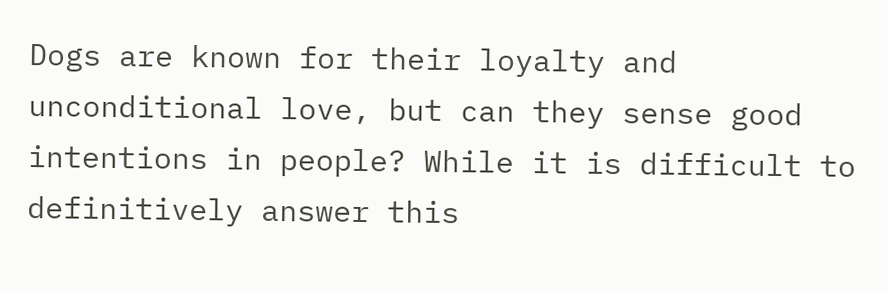Dogs are known for their loyalty and unconditional love, but can they sense good intentions in people? While it is difficult to definitively answer this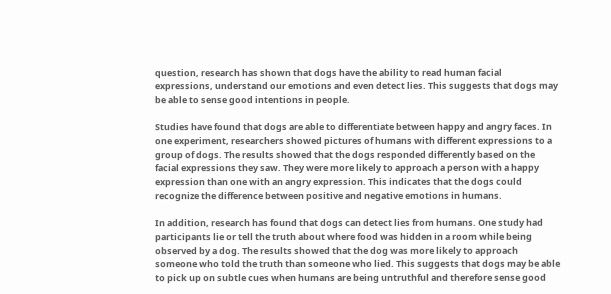question, research has shown that dogs have the ability to read human facial expressions, understand our emotions and even detect lies. This suggests that dogs may be able to sense good intentions in people.

Studies have found that dogs are able to differentiate between happy and angry faces. In one experiment, researchers showed pictures of humans with different expressions to a group of dogs. The results showed that the dogs responded differently based on the facial expressions they saw. They were more likely to approach a person with a happy expression than one with an angry expression. This indicates that the dogs could recognize the difference between positive and negative emotions in humans.

In addition, research has found that dogs can detect lies from humans. One study had participants lie or tell the truth about where food was hidden in a room while being observed by a dog. The results showed that the dog was more likely to approach someone who told the truth than someone who lied. This suggests that dogs may be able to pick up on subtle cues when humans are being untruthful and therefore sense good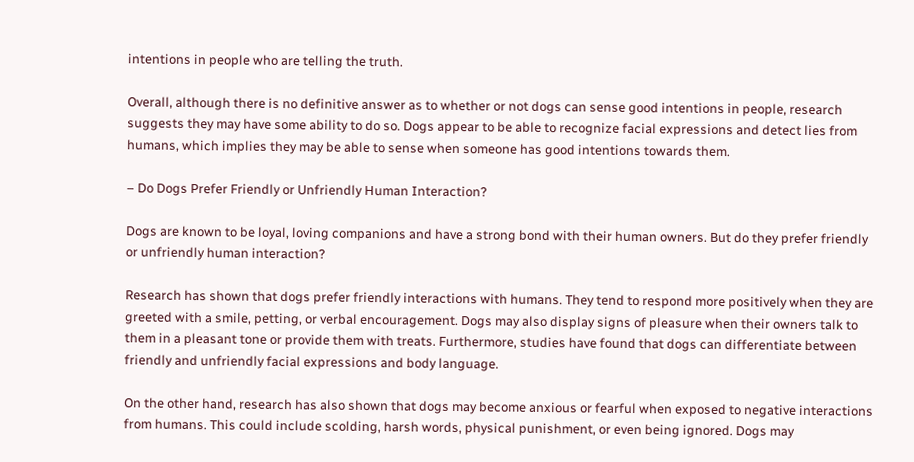intentions in people who are telling the truth.

Overall, although there is no definitive answer as to whether or not dogs can sense good intentions in people, research suggests they may have some ability to do so. Dogs appear to be able to recognize facial expressions and detect lies from humans, which implies they may be able to sense when someone has good intentions towards them.

– Do Dogs Prefer Friendly or Unfriendly Human Interaction?

Dogs are known to be loyal, loving companions and have a strong bond with their human owners. But do they prefer friendly or unfriendly human interaction?

Research has shown that dogs prefer friendly interactions with humans. They tend to respond more positively when they are greeted with a smile, petting, or verbal encouragement. Dogs may also display signs of pleasure when their owners talk to them in a pleasant tone or provide them with treats. Furthermore, studies have found that dogs can differentiate between friendly and unfriendly facial expressions and body language.

On the other hand, research has also shown that dogs may become anxious or fearful when exposed to negative interactions from humans. This could include scolding, harsh words, physical punishment, or even being ignored. Dogs may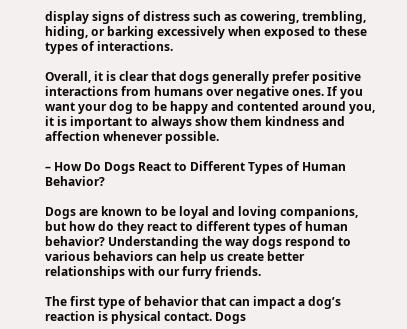display signs of distress such as cowering, trembling, hiding, or barking excessively when exposed to these types of interactions.

Overall, it is clear that dogs generally prefer positive interactions from humans over negative ones. If you want your dog to be happy and contented around you, it is important to always show them kindness and affection whenever possible.

– How Do Dogs React to Different Types of Human Behavior?

Dogs are known to be loyal and loving companions, but how do they react to different types of human behavior? Understanding the way dogs respond to various behaviors can help us create better relationships with our furry friends.

The first type of behavior that can impact a dog’s reaction is physical contact. Dogs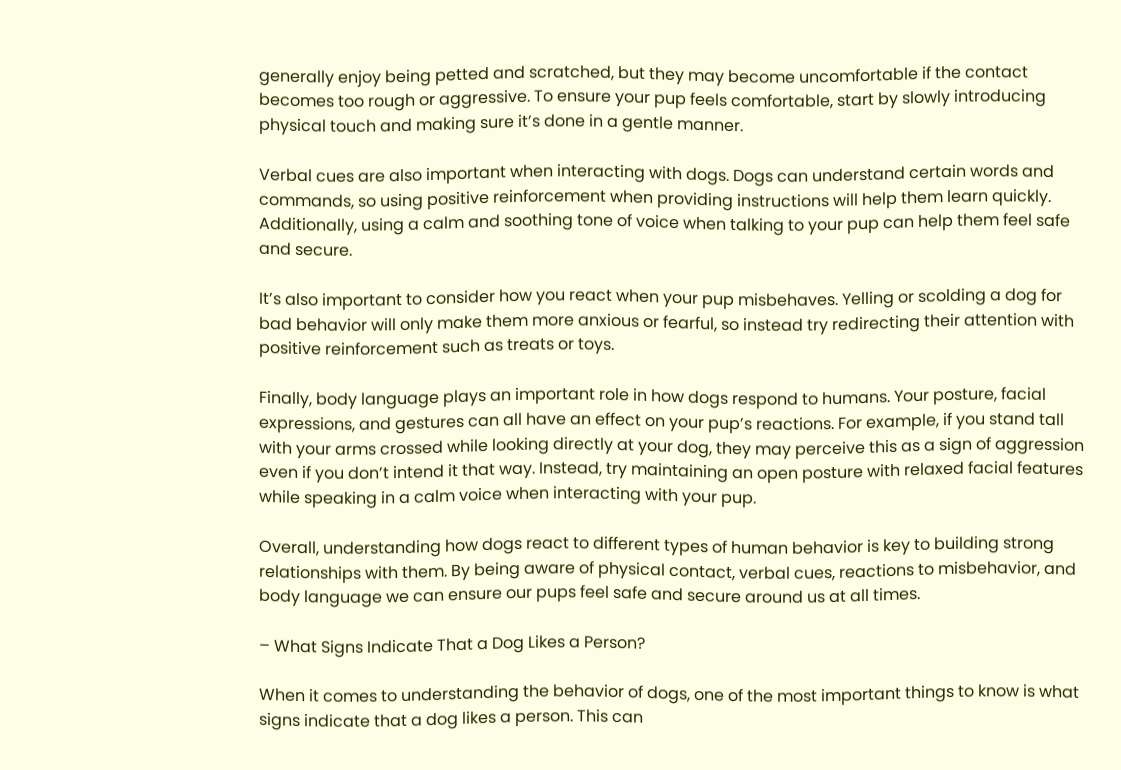generally enjoy being petted and scratched, but they may become uncomfortable if the contact becomes too rough or aggressive. To ensure your pup feels comfortable, start by slowly introducing physical touch and making sure it’s done in a gentle manner.

Verbal cues are also important when interacting with dogs. Dogs can understand certain words and commands, so using positive reinforcement when providing instructions will help them learn quickly. Additionally, using a calm and soothing tone of voice when talking to your pup can help them feel safe and secure.

It’s also important to consider how you react when your pup misbehaves. Yelling or scolding a dog for bad behavior will only make them more anxious or fearful, so instead try redirecting their attention with positive reinforcement such as treats or toys.

Finally, body language plays an important role in how dogs respond to humans. Your posture, facial expressions, and gestures can all have an effect on your pup’s reactions. For example, if you stand tall with your arms crossed while looking directly at your dog, they may perceive this as a sign of aggression even if you don’t intend it that way. Instead, try maintaining an open posture with relaxed facial features while speaking in a calm voice when interacting with your pup.

Overall, understanding how dogs react to different types of human behavior is key to building strong relationships with them. By being aware of physical contact, verbal cues, reactions to misbehavior, and body language we can ensure our pups feel safe and secure around us at all times.

– What Signs Indicate That a Dog Likes a Person?

When it comes to understanding the behavior of dogs, one of the most important things to know is what signs indicate that a dog likes a person. This can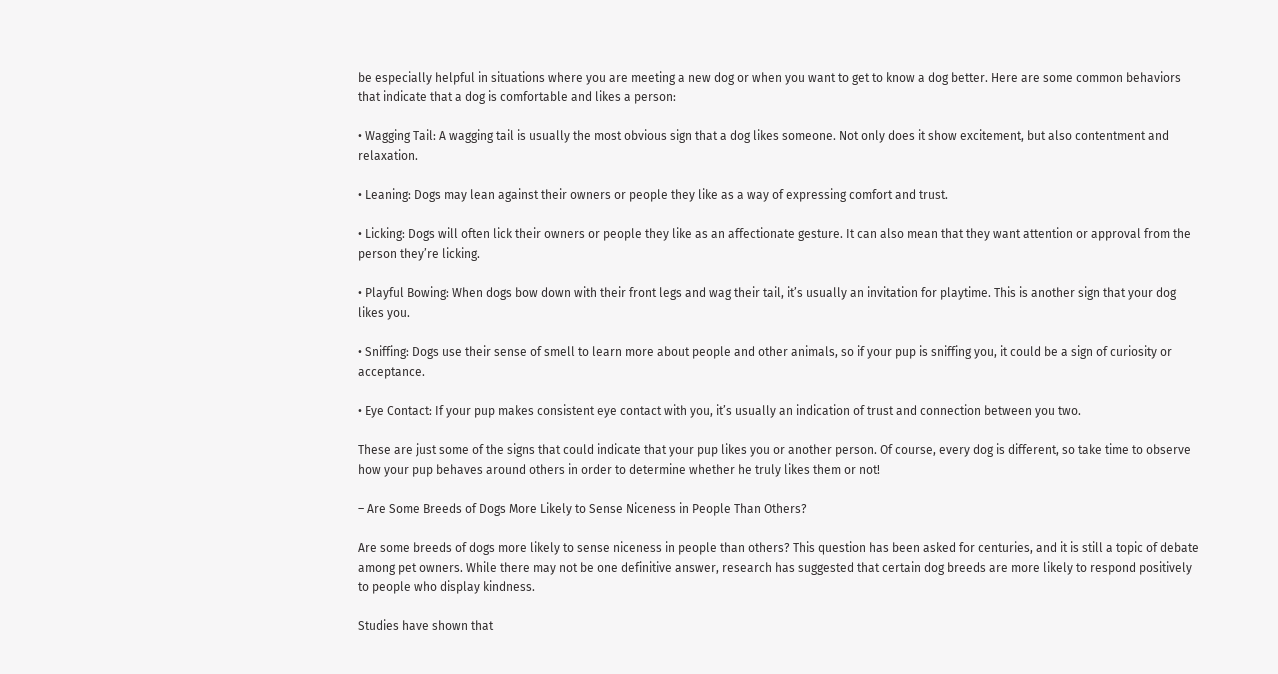be especially helpful in situations where you are meeting a new dog or when you want to get to know a dog better. Here are some common behaviors that indicate that a dog is comfortable and likes a person:

• Wagging Tail: A wagging tail is usually the most obvious sign that a dog likes someone. Not only does it show excitement, but also contentment and relaxation.

• Leaning: Dogs may lean against their owners or people they like as a way of expressing comfort and trust.

• Licking: Dogs will often lick their owners or people they like as an affectionate gesture. It can also mean that they want attention or approval from the person they’re licking.

• Playful Bowing: When dogs bow down with their front legs and wag their tail, it’s usually an invitation for playtime. This is another sign that your dog likes you.

• Sniffing: Dogs use their sense of smell to learn more about people and other animals, so if your pup is sniffing you, it could be a sign of curiosity or acceptance.

• Eye Contact: If your pup makes consistent eye contact with you, it’s usually an indication of trust and connection between you two.

These are just some of the signs that could indicate that your pup likes you or another person. Of course, every dog is different, so take time to observe how your pup behaves around others in order to determine whether he truly likes them or not!

– Are Some Breeds of Dogs More Likely to Sense Niceness in People Than Others?

Are some breeds of dogs more likely to sense niceness in people than others? This question has been asked for centuries, and it is still a topic of debate among pet owners. While there may not be one definitive answer, research has suggested that certain dog breeds are more likely to respond positively to people who display kindness.

Studies have shown that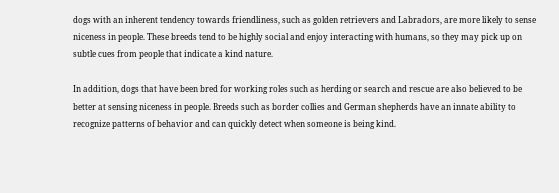dogs with an inherent tendency towards friendliness, such as golden retrievers and Labradors, are more likely to sense niceness in people. These breeds tend to be highly social and enjoy interacting with humans, so they may pick up on subtle cues from people that indicate a kind nature.

In addition, dogs that have been bred for working roles such as herding or search and rescue are also believed to be better at sensing niceness in people. Breeds such as border collies and German shepherds have an innate ability to recognize patterns of behavior and can quickly detect when someone is being kind.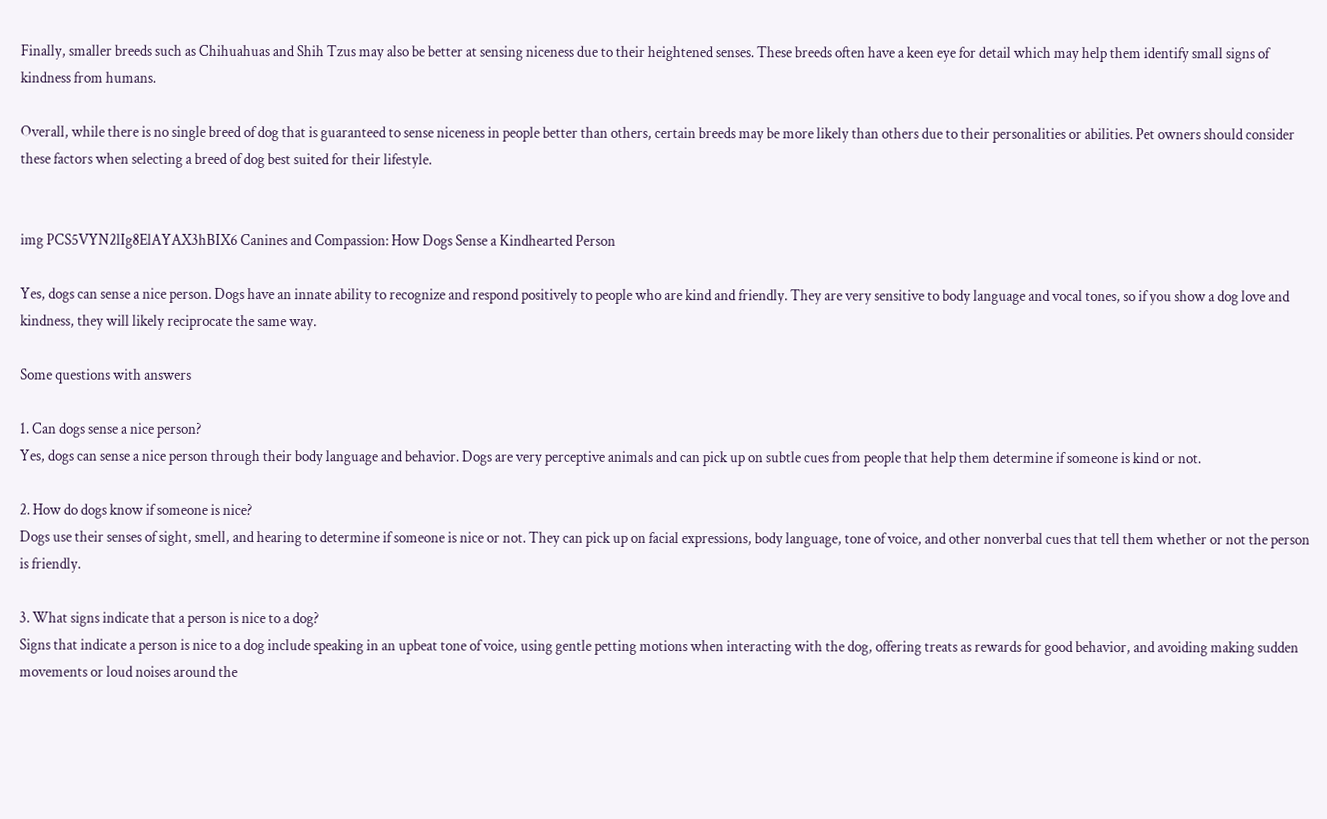Finally, smaller breeds such as Chihuahuas and Shih Tzus may also be better at sensing niceness due to their heightened senses. These breeds often have a keen eye for detail which may help them identify small signs of kindness from humans.

Overall, while there is no single breed of dog that is guaranteed to sense niceness in people better than others, certain breeds may be more likely than others due to their personalities or abilities. Pet owners should consider these factors when selecting a breed of dog best suited for their lifestyle.


img PCS5VYN2lIg8ElAYAX3hBIX6 Canines and Compassion: How Dogs Sense a Kindhearted Person

Yes, dogs can sense a nice person. Dogs have an innate ability to recognize and respond positively to people who are kind and friendly. They are very sensitive to body language and vocal tones, so if you show a dog love and kindness, they will likely reciprocate the same way.

Some questions with answers

1. Can dogs sense a nice person?
Yes, dogs can sense a nice person through their body language and behavior. Dogs are very perceptive animals and can pick up on subtle cues from people that help them determine if someone is kind or not.

2. How do dogs know if someone is nice?
Dogs use their senses of sight, smell, and hearing to determine if someone is nice or not. They can pick up on facial expressions, body language, tone of voice, and other nonverbal cues that tell them whether or not the person is friendly.

3. What signs indicate that a person is nice to a dog?
Signs that indicate a person is nice to a dog include speaking in an upbeat tone of voice, using gentle petting motions when interacting with the dog, offering treats as rewards for good behavior, and avoiding making sudden movements or loud noises around the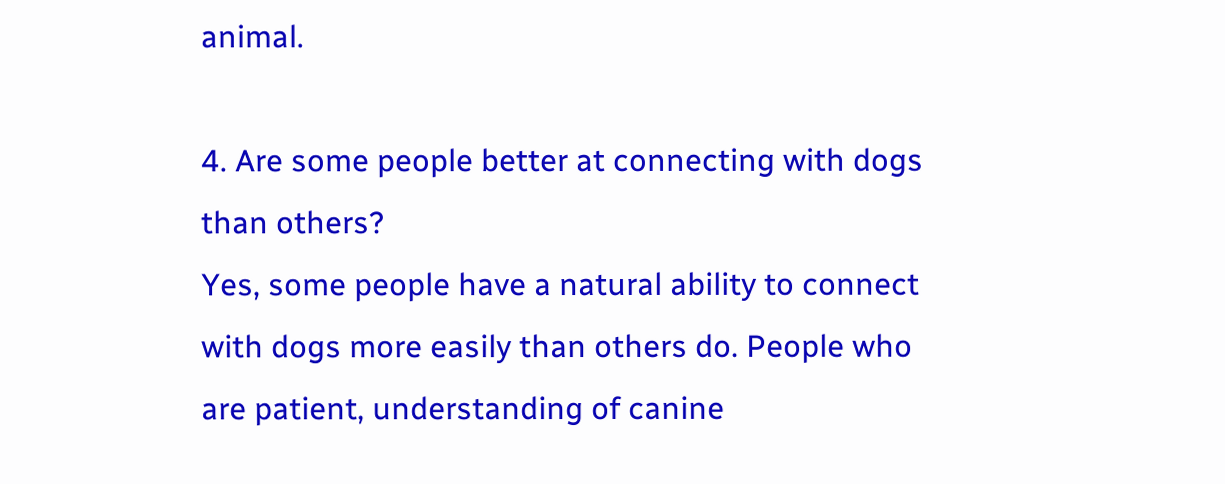animal.

4. Are some people better at connecting with dogs than others?
Yes, some people have a natural ability to connect with dogs more easily than others do. People who are patient, understanding of canine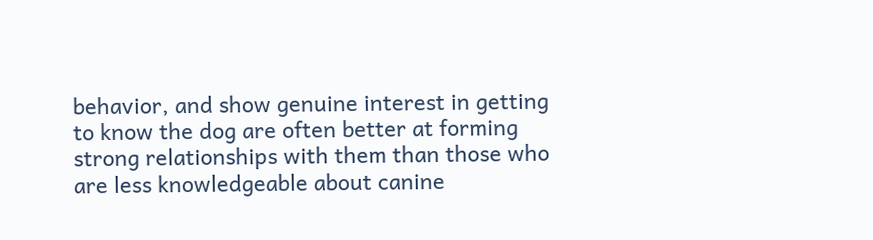behavior, and show genuine interest in getting to know the dog are often better at forming strong relationships with them than those who are less knowledgeable about canine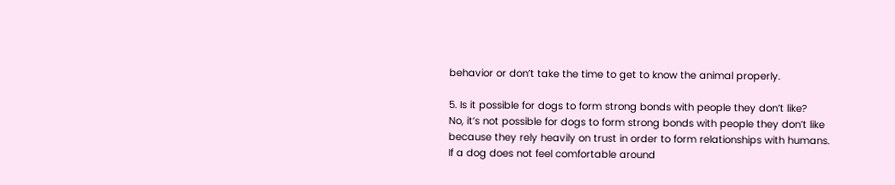behavior or don’t take the time to get to know the animal properly.

5. Is it possible for dogs to form strong bonds with people they don’t like?
No, it’s not possible for dogs to form strong bonds with people they don’t like because they rely heavily on trust in order to form relationships with humans. If a dog does not feel comfortable around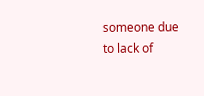someone due to lack of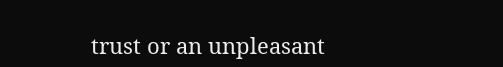trust or an unpleasant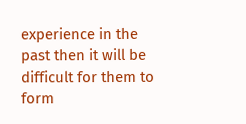experience in the past then it will be difficult for them to form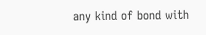any kind of bond with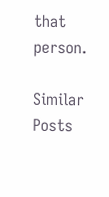that person.

Similar Posts